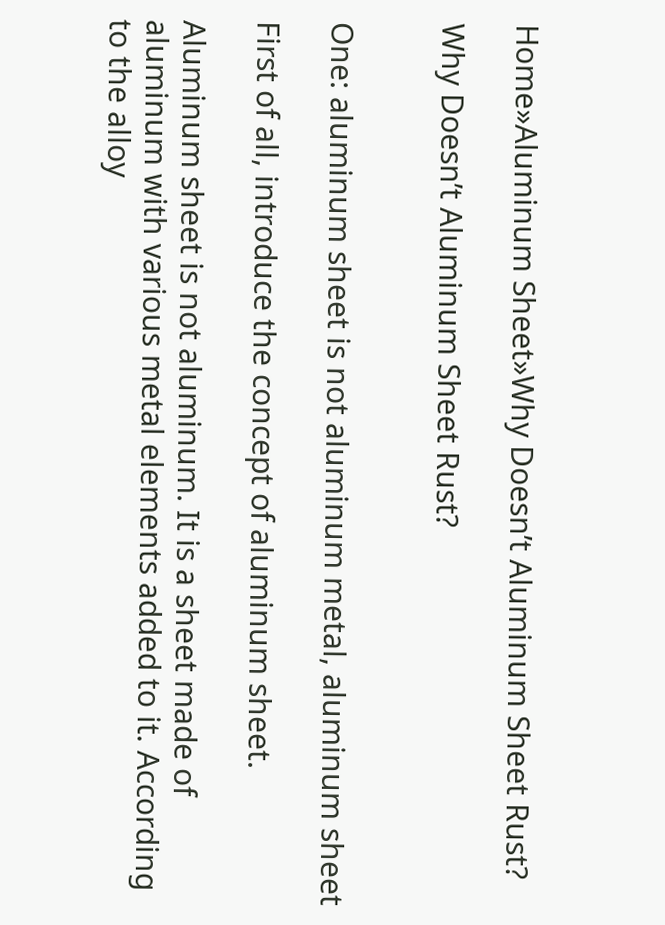Home»Aluminum Sheet»Why Doesn’t Aluminum Sheet Rust?

Why Doesn’t Aluminum Sheet Rust?


One: aluminum sheet is not aluminum metal, aluminum sheet

First of all, introduce the concept of aluminum sheet.

Aluminum sheet is not aluminum. It is a sheet made of aluminum with various metal elements added to it. According to the alloy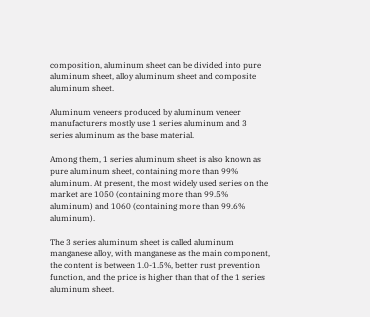composition, aluminum sheet can be divided into pure aluminum sheet, alloy aluminum sheet and composite aluminum sheet.

Aluminum veneers produced by aluminum veneer manufacturers mostly use 1 series aluminum and 3 series aluminum as the base material.

Among them, 1 series aluminum sheet is also known as pure aluminum sheet, containing more than 99% aluminum. At present, the most widely used series on the market are 1050 (containing more than 99.5% aluminum) and 1060 (containing more than 99.6% aluminum).

The 3 series aluminum sheet is called aluminum manganese alloy, with manganese as the main component, the content is between 1.0-1.5%, better rust prevention function, and the price is higher than that of the 1 series aluminum sheet.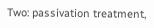Two: passivation treatment,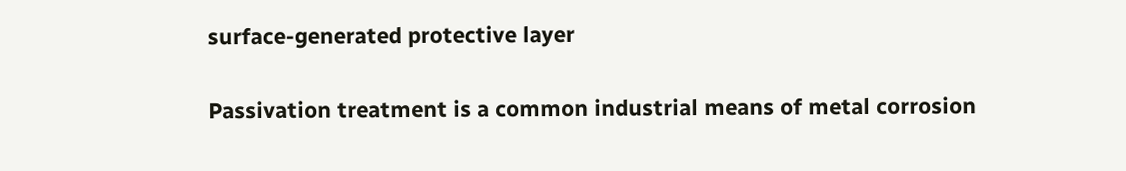surface-generated protective layer

Passivation treatment is a common industrial means of metal corrosion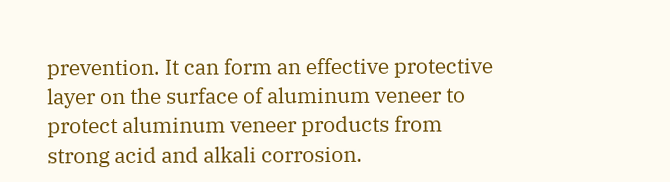prevention. It can form an effective protective layer on the surface of aluminum veneer to protect aluminum veneer products from strong acid and alkali corrosion.